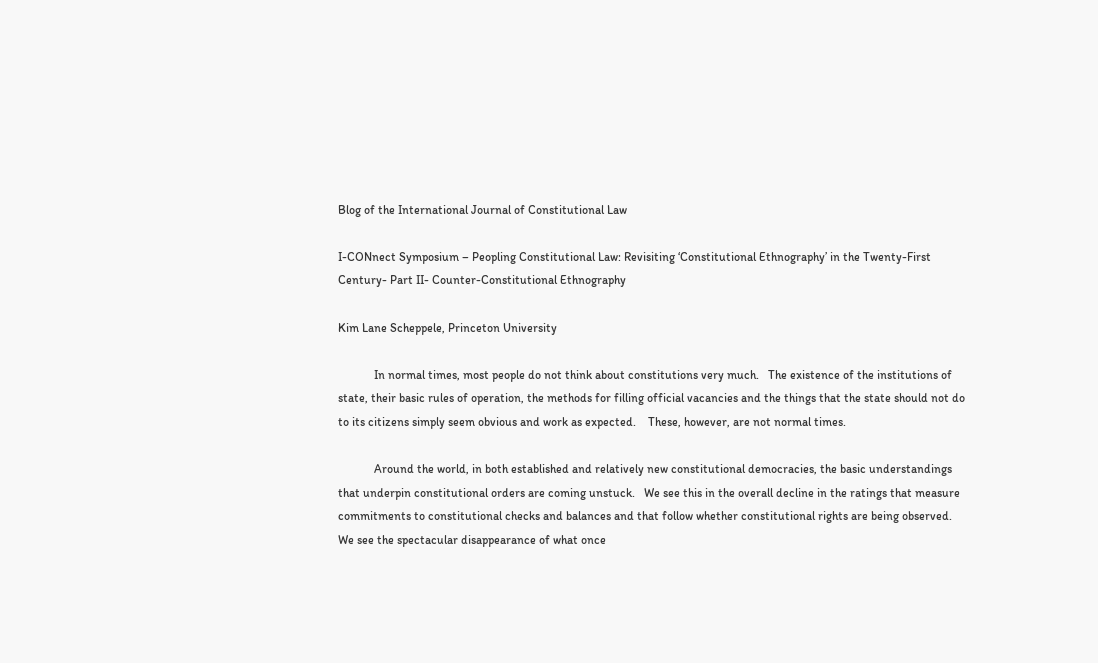Blog of the International Journal of Constitutional Law

I-CONnect Symposium – Peopling Constitutional Law: Revisiting ‘Constitutional Ethnography’ in the Twenty-First Century- Part II- Counter-Constitutional Ethnography

Kim Lane Scheppele, Princeton University

            In normal times, most people do not think about constitutions very much.   The existence of the institutions of state, their basic rules of operation, the methods for filling official vacancies and the things that the state should not do to its citizens simply seem obvious and work as expected.    These, however, are not normal times.

            Around the world, in both established and relatively new constitutional democracies, the basic understandings that underpin constitutional orders are coming unstuck.   We see this in the overall decline in the ratings that measure commitments to constitutional checks and balances and that follow whether constitutional rights are being observed.   We see the spectacular disappearance of what once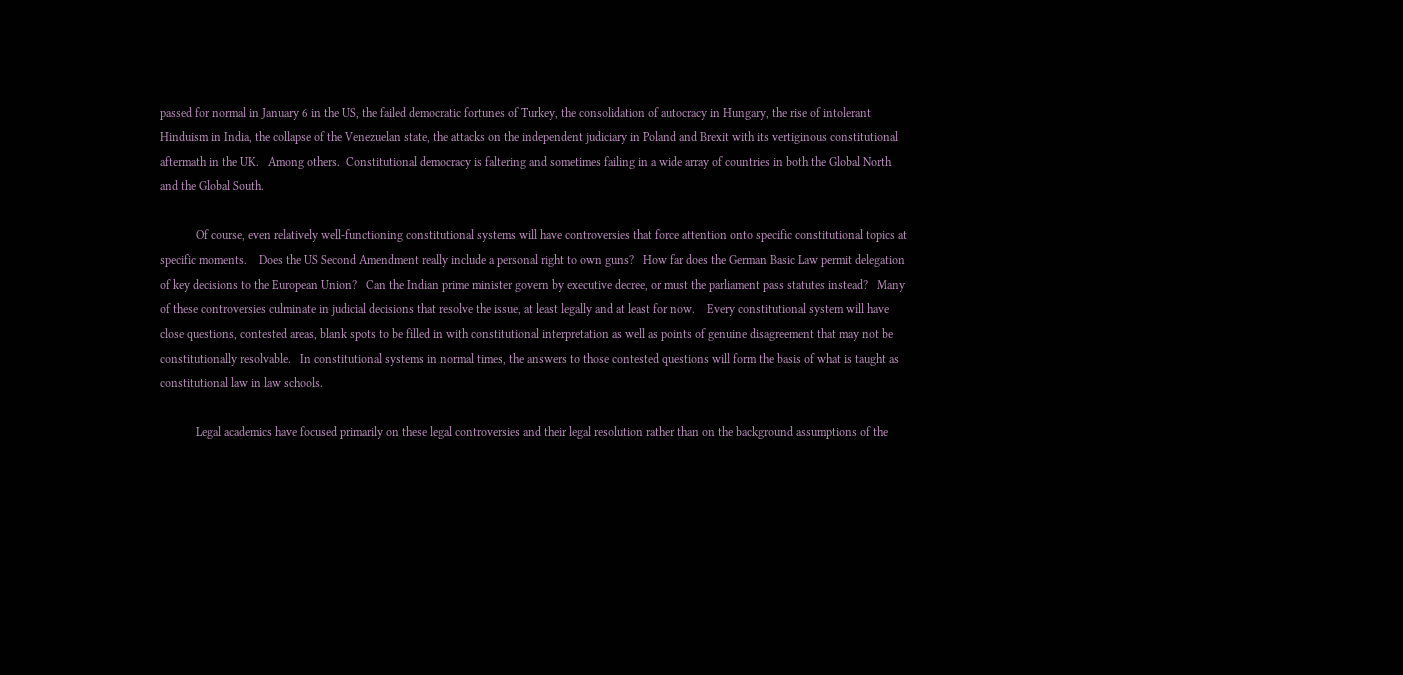passed for normal in January 6 in the US, the failed democratic fortunes of Turkey, the consolidation of autocracy in Hungary, the rise of intolerant Hinduism in India, the collapse of the Venezuelan state, the attacks on the independent judiciary in Poland and Brexit with its vertiginous constitutional aftermath in the UK.   Among others.  Constitutional democracy is faltering and sometimes failing in a wide array of countries in both the Global North and the Global South.

            Of course, even relatively well-functioning constitutional systems will have controversies that force attention onto specific constitutional topics at specific moments.    Does the US Second Amendment really include a personal right to own guns?   How far does the German Basic Law permit delegation of key decisions to the European Union?   Can the Indian prime minister govern by executive decree, or must the parliament pass statutes instead?   Many of these controversies culminate in judicial decisions that resolve the issue, at least legally and at least for now.    Every constitutional system will have close questions, contested areas, blank spots to be filled in with constitutional interpretation as well as points of genuine disagreement that may not be constitutionally resolvable.   In constitutional systems in normal times, the answers to those contested questions will form the basis of what is taught as constitutional law in law schools.

            Legal academics have focused primarily on these legal controversies and their legal resolution rather than on the background assumptions of the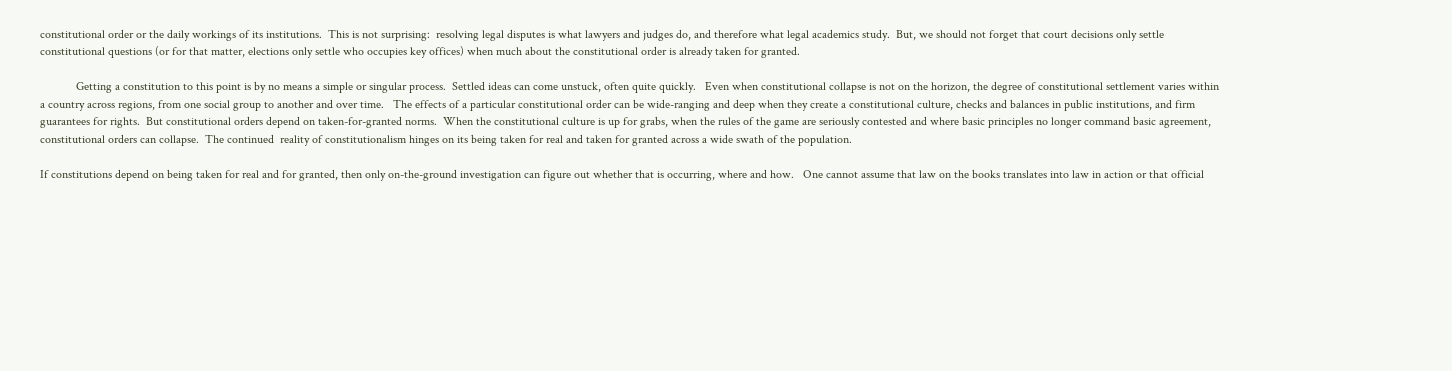constitutional order or the daily workings of its institutions.  This is not surprising:  resolving legal disputes is what lawyers and judges do, and therefore what legal academics study.  But, we should not forget that court decisions only settle constitutional questions (or for that matter, elections only settle who occupies key offices) when much about the constitutional order is already taken for granted.

            Getting a constitution to this point is by no means a simple or singular process.  Settled ideas can come unstuck, often quite quickly.   Even when constitutional collapse is not on the horizon, the degree of constitutional settlement varies within a country across regions, from one social group to another and over time.   The effects of a particular constitutional order can be wide-ranging and deep when they create a constitutional culture, checks and balances in public institutions, and firm guarantees for rights.  But constitutional orders depend on taken-for-granted norms.  When the constitutional culture is up for grabs, when the rules of the game are seriously contested and where basic principles no longer command basic agreement, constitutional orders can collapse.  The continued  reality of constitutionalism hinges on its being taken for real and taken for granted across a wide swath of the population.

If constitutions depend on being taken for real and for granted, then only on-the-ground investigation can figure out whether that is occurring, where and how.   One cannot assume that law on the books translates into law in action or that official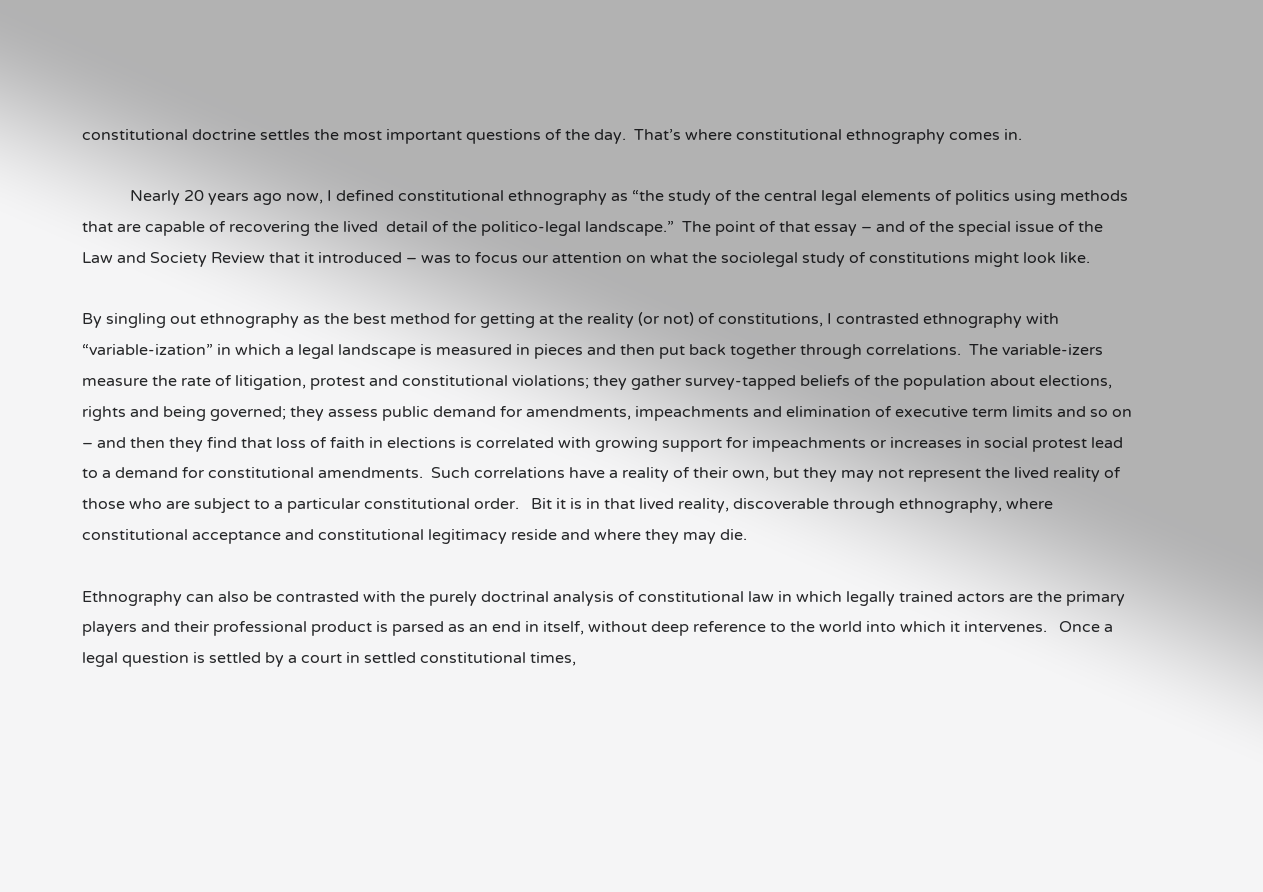constitutional doctrine settles the most important questions of the day.  That’s where constitutional ethnography comes in.

            Nearly 20 years ago now, I defined constitutional ethnography as “the study of the central legal elements of politics using methods that are capable of recovering the lived  detail of the politico-legal landscape.”  The point of that essay – and of the special issue of the Law and Society Review that it introduced – was to focus our attention on what the sociolegal study of constitutions might look like.

By singling out ethnography as the best method for getting at the reality (or not) of constitutions, I contrasted ethnography with “variable-ization” in which a legal landscape is measured in pieces and then put back together through correlations.  The variable-izers measure the rate of litigation, protest and constitutional violations; they gather survey-tapped beliefs of the population about elections, rights and being governed; they assess public demand for amendments, impeachments and elimination of executive term limits and so on – and then they find that loss of faith in elections is correlated with growing support for impeachments or increases in social protest lead to a demand for constitutional amendments.  Such correlations have a reality of their own, but they may not represent the lived reality of those who are subject to a particular constitutional order.   Bit it is in that lived reality, discoverable through ethnography, where constitutional acceptance and constitutional legitimacy reside and where they may die.

Ethnography can also be contrasted with the purely doctrinal analysis of constitutional law in which legally trained actors are the primary players and their professional product is parsed as an end in itself, without deep reference to the world into which it intervenes.   Once a legal question is settled by a court in settled constitutional times,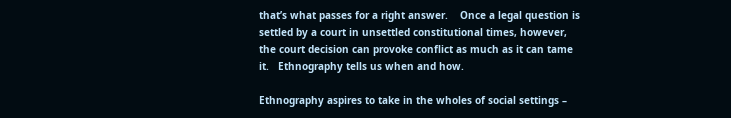that’s what passes for a right answer.    Once a legal question is settled by a court in unsettled constitutional times, however, the court decision can provoke conflict as much as it can tame it.   Ethnography tells us when and how.

Ethnography aspires to take in the wholes of social settings –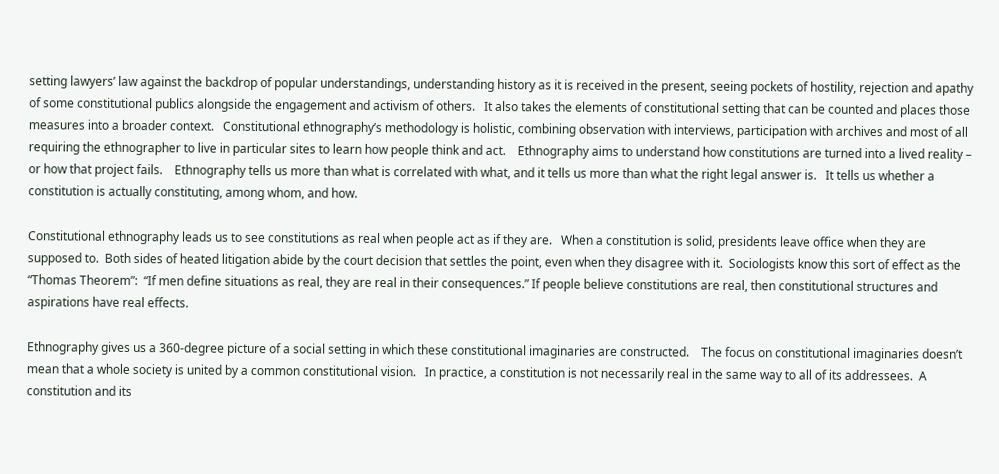setting lawyers’ law against the backdrop of popular understandings, understanding history as it is received in the present, seeing pockets of hostility, rejection and apathy of some constitutional publics alongside the engagement and activism of others.   It also takes the elements of constitutional setting that can be counted and places those measures into a broader context.   Constitutional ethnography’s methodology is holistic, combining observation with interviews, participation with archives and most of all requiring the ethnographer to live in particular sites to learn how people think and act.    Ethnography aims to understand how constitutions are turned into a lived reality – or how that project fails.    Ethnography tells us more than what is correlated with what, and it tells us more than what the right legal answer is.   It tells us whether a constitution is actually constituting, among whom, and how.

Constitutional ethnography leads us to see constitutions as real when people act as if they are.   When a constitution is solid, presidents leave office when they are supposed to.  Both sides of heated litigation abide by the court decision that settles the point, even when they disagree with it.  Sociologists know this sort of effect as the “Thomas Theorem”:  “If men define situations as real, they are real in their consequences.” If people believe constitutions are real, then constitutional structures and aspirations have real effects.

Ethnography gives us a 360-degree picture of a social setting in which these constitutional imaginaries are constructed.    The focus on constitutional imaginaries doesn’t mean that a whole society is united by a common constitutional vision.   In practice, a constitution is not necessarily real in the same way to all of its addressees.  A constitution and its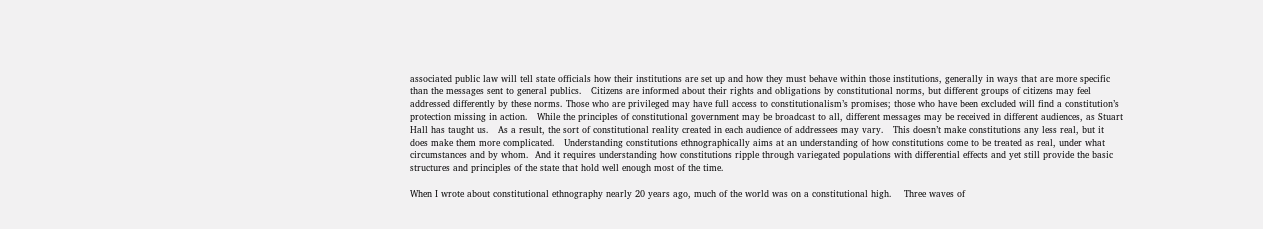associated public law will tell state officials how their institutions are set up and how they must behave within those institutions, generally in ways that are more specific than the messages sent to general publics.   Citizens are informed about their rights and obligations by constitutional norms, but different groups of citizens may feel addressed differently by these norms. Those who are privileged may have full access to constitutionalism’s promises; those who have been excluded will find a constitution’s protection missing in action.   While the principles of constitutional government may be broadcast to all, different messages may be received in different audiences, as Stuart Hall has taught us.   As a result, the sort of constitutional reality created in each audience of addressees may vary.   This doesn’t make constitutions any less real, but it does make them more complicated.   Understanding constitutions ethnographically aims at an understanding of how constitutions come to be treated as real, under what circumstances and by whom.  And it requires understanding how constitutions ripple through variegated populations with differential effects and yet still provide the basic structures and principles of the state that hold well enough most of the time.

When I wrote about constitutional ethnography nearly 20 years ago, much of the world was on a constitutional high.    Three waves of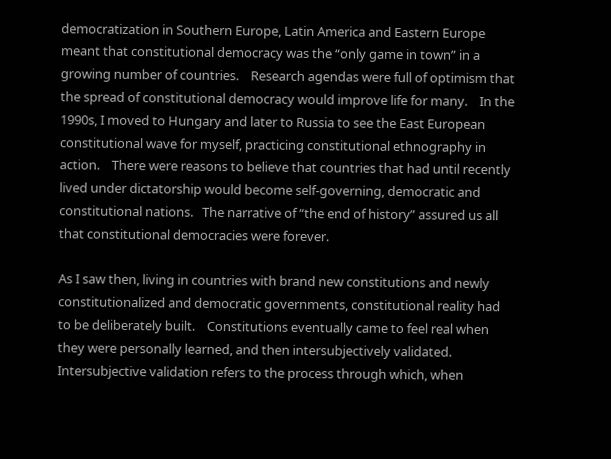democratization in Southern Europe, Latin America and Eastern Europe meant that constitutional democracy was the “only game in town” in a growing number of countries.    Research agendas were full of optimism that the spread of constitutional democracy would improve life for many.    In the 1990s, I moved to Hungary and later to Russia to see the East European constitutional wave for myself, practicing constitutional ethnography in action.    There were reasons to believe that countries that had until recently lived under dictatorship would become self-governing, democratic and constitutional nations.   The narrative of “the end of history” assured us all that constitutional democracies were forever.

As I saw then, living in countries with brand new constitutions and newly constitutionalized and democratic governments, constitutional reality had to be deliberately built.    Constitutions eventually came to feel real when they were personally learned, and then intersubjectively validated.   Intersubjective validation refers to the process through which, when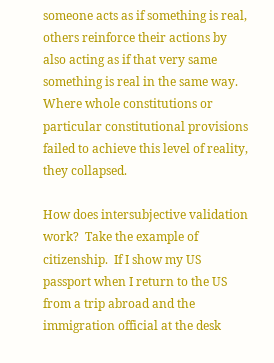someone acts as if something is real, others reinforce their actions by also acting as if that very same something is real in the same way.     Where whole constitutions or particular constitutional provisions failed to achieve this level of reality, they collapsed.

How does intersubjective validation work?  Take the example of citizenship.  If I show my US passport when I return to the US from a trip abroad and the immigration official at the desk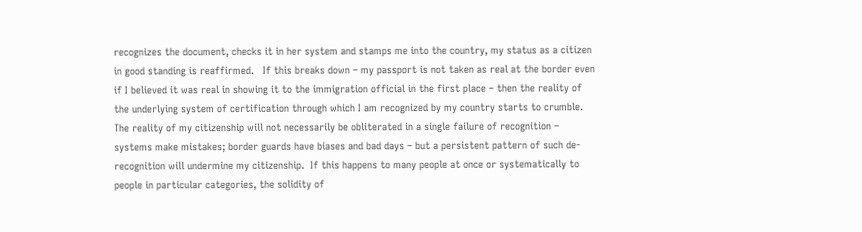recognizes the document, checks it in her system and stamps me into the country, my status as a citizen in good standing is reaffirmed.   If this breaks down – my passport is not taken as real at the border even if I believed it was real in showing it to the immigration official in the first place – then the reality of the underlying system of certification through which I am recognized by my country starts to crumble.  The reality of my citizenship will not necessarily be obliterated in a single failure of recognition – systems make mistakes; border guards have biases and bad days – but a persistent pattern of such de-recognition will undermine my citizenship.  If this happens to many people at once or systematically to people in particular categories, the solidity of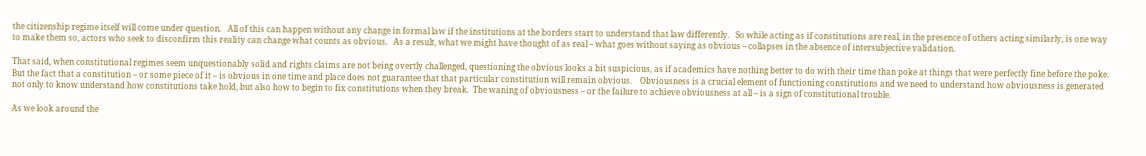the citizenship regime itself will come under question.   All of this can happen without any change in formal law if the institutions at the borders start to understand that law differently.   So while acting as if constitutions are real, in the presence of others acting similarly, is one way to make them so, actors who seek to disconfirm this reality can change what counts as obvious.   As a result, what we might have thought of as real – what goes without saying as obvious – collapses in the absence of intersubjective validation.

That said, when constitutional regimes seem unquestionably solid and rights claims are not being overtly challenged, questioning the obvious looks a bit suspicious, as if academics have nothing better to do with their time than poke at things that were perfectly fine before the poke.   But the fact that a constitution – or some piece of it – is obvious in one time and place does not guarantee that that particular constitution will remain obvious.    Obviousness is a crucial element of functioning constitutions and we need to understand how obviousness is generated not only to know understand how constitutions take hold, but also how to begin to fix constitutions when they break.  The waning of obviousness – or the failure to achieve obviousness at all – is a sign of constitutional trouble.

As we look around the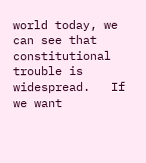world today, we can see that constitutional trouble is widespread.   If we want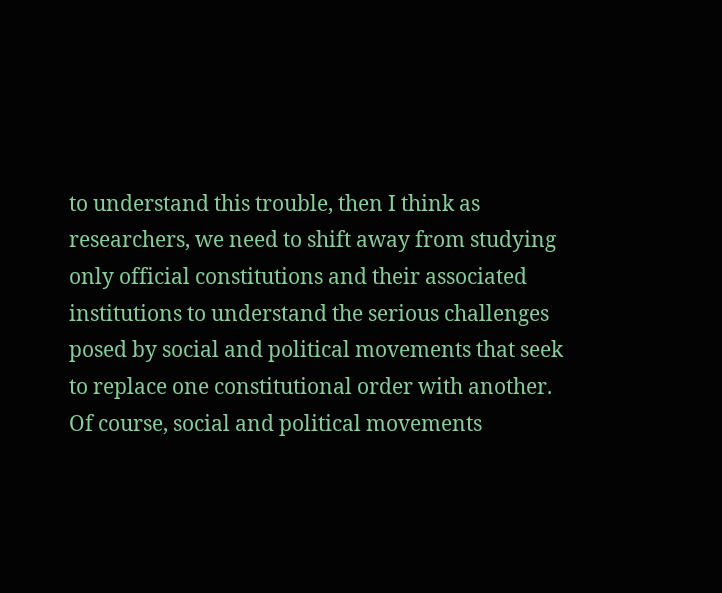to understand this trouble, then I think as researchers, we need to shift away from studying only official constitutions and their associated institutions to understand the serious challenges posed by social and political movements that seek to replace one constitutional order with another.   Of course, social and political movements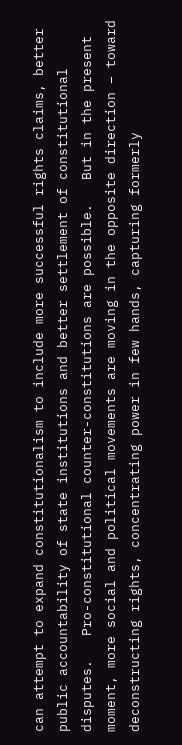can attempt to expand constitutionalism to include more successful rights claims, better public accountability of state institutions and better settlement of constitutional disputes.   Pro-constitutional counter-constitutions are possible.   But in the present moment, more social and political movements are moving in the opposite direction – toward deconstructing rights, concentrating power in few hands, capturing formerly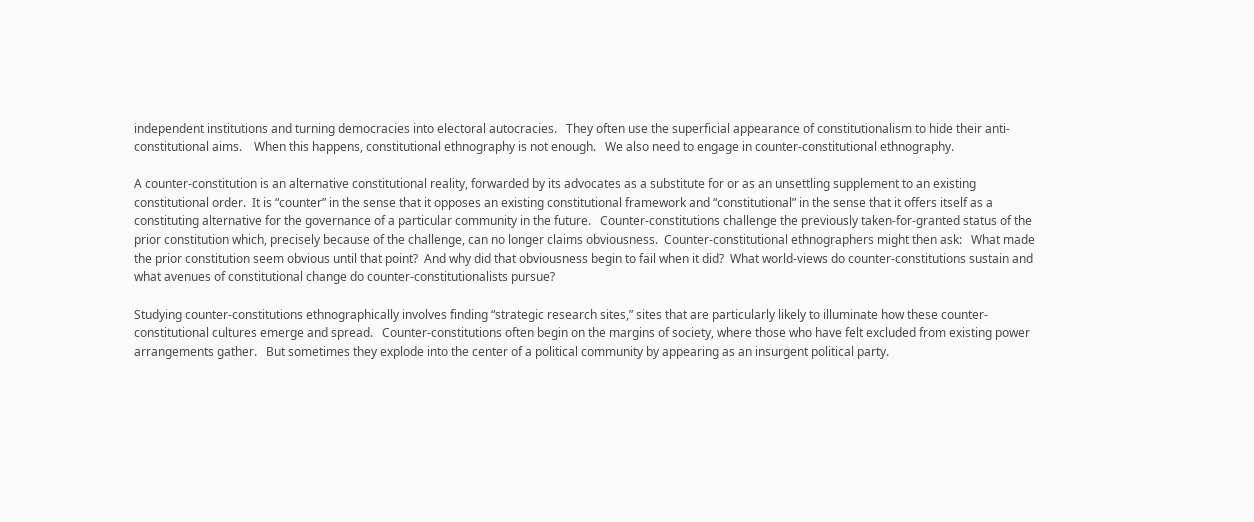independent institutions and turning democracies into electoral autocracies.   They often use the superficial appearance of constitutionalism to hide their anti-constitutional aims.    When this happens, constitutional ethnography is not enough.   We also need to engage in counter-constitutional ethnography.

A counter-constitution is an alternative constitutional reality, forwarded by its advocates as a substitute for or as an unsettling supplement to an existing constitutional order.  It is “counter” in the sense that it opposes an existing constitutional framework and “constitutional” in the sense that it offers itself as a constituting alternative for the governance of a particular community in the future.   Counter-constitutions challenge the previously taken-for-granted status of the prior constitution which, precisely because of the challenge, can no longer claims obviousness.  Counter-constitutional ethnographers might then ask:   What made the prior constitution seem obvious until that point?  And why did that obviousness begin to fail when it did?  What world-views do counter-constitutions sustain and what avenues of constitutional change do counter-constitutionalists pursue?

Studying counter-constitutions ethnographically involves finding “strategic research sites,” sites that are particularly likely to illuminate how these counter-constitutional cultures emerge and spread.   Counter-constitutions often begin on the margins of society, where those who have felt excluded from existing power arrangements gather.   But sometimes they explode into the center of a political community by appearing as an insurgent political party.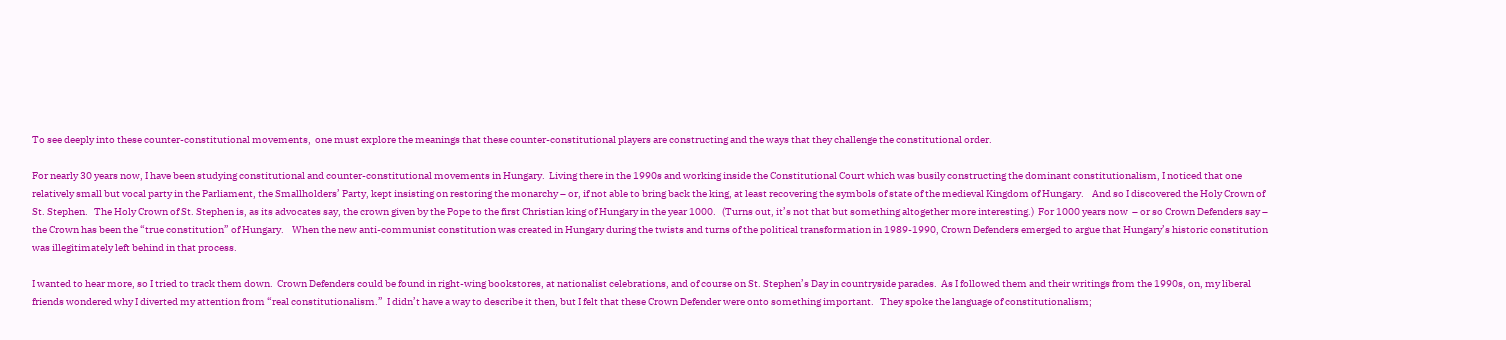To see deeply into these counter-constitutional movements,  one must explore the meanings that these counter-constitutional players are constructing and the ways that they challenge the constitutional order.

For nearly 30 years now, I have been studying constitutional and counter-constitutional movements in Hungary.  Living there in the 1990s and working inside the Constitutional Court which was busily constructing the dominant constitutionalism, I noticed that one relatively small but vocal party in the Parliament, the Smallholders’ Party, kept insisting on restoring the monarchy – or, if not able to bring back the king, at least recovering the symbols of state of the medieval Kingdom of Hungary.    And so I discovered the Holy Crown of St. Stephen.   The Holy Crown of St. Stephen is, as its advocates say, the crown given by the Pope to the first Christian king of Hungary in the year 1000.   (Turns out, it’s not that but something altogether more interesting.)  For 1000 years now  – or so Crown Defenders say – the Crown has been the “true constitution” of Hungary.    When the new anti-communist constitution was created in Hungary during the twists and turns of the political transformation in 1989-1990, Crown Defenders emerged to argue that Hungary’s historic constitution was illegitimately left behind in that process.

I wanted to hear more, so I tried to track them down.  Crown Defenders could be found in right-wing bookstores, at nationalist celebrations, and of course on St. Stephen’s Day in countryside parades.  As I followed them and their writings from the 1990s, on, my liberal friends wondered why I diverted my attention from “real constitutionalism.”  I didn’t have a way to describe it then, but I felt that these Crown Defender were onto something important.   They spoke the language of constitutionalism;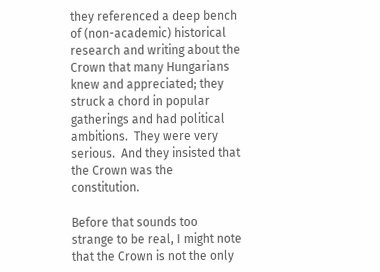they referenced a deep bench of (non-academic) historical research and writing about the Crown that many Hungarians knew and appreciated; they struck a chord in popular gatherings and had political ambitions.  They were very serious.  And they insisted that the Crown was the constitution.

Before that sounds too strange to be real, I might note that the Crown is not the only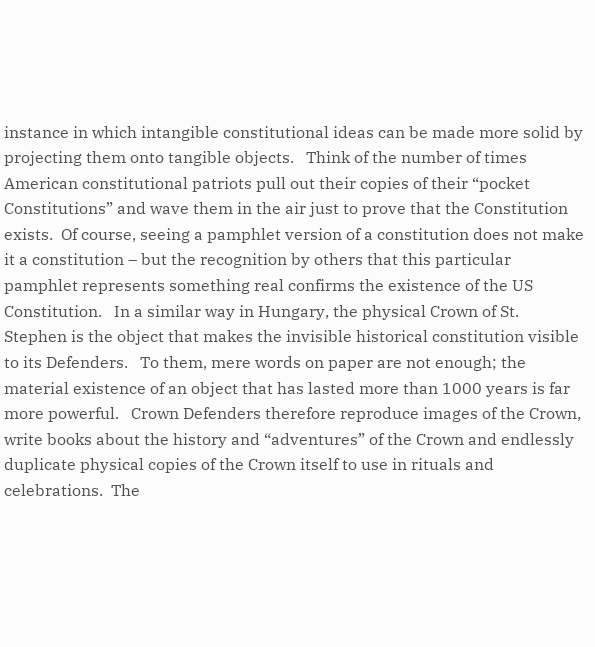instance in which intangible constitutional ideas can be made more solid by projecting them onto tangible objects.   Think of the number of times American constitutional patriots pull out their copies of their “pocket Constitutions” and wave them in the air just to prove that the Constitution exists.  Of course, seeing a pamphlet version of a constitution does not make it a constitution – but the recognition by others that this particular pamphlet represents something real confirms the existence of the US Constitution.   In a similar way in Hungary, the physical Crown of St. Stephen is the object that makes the invisible historical constitution visible to its Defenders.   To them, mere words on paper are not enough; the material existence of an object that has lasted more than 1000 years is far more powerful.   Crown Defenders therefore reproduce images of the Crown, write books about the history and “adventures” of the Crown and endlessly duplicate physical copies of the Crown itself to use in rituals and celebrations.  The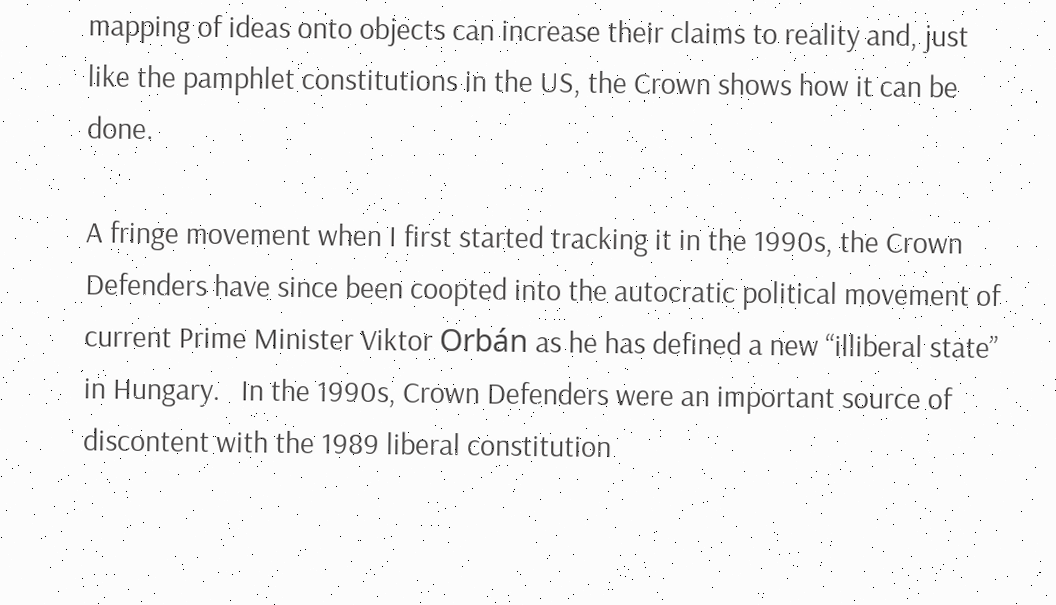mapping of ideas onto objects can increase their claims to reality and, just like the pamphlet constitutions in the US, the Crown shows how it can be done.

A fringe movement when I first started tracking it in the 1990s, the Crown Defenders have since been coopted into the autocratic political movement of current Prime Minister Viktor Orbán as he has defined a new “illiberal state” in Hungary.   In the 1990s, Crown Defenders were an important source of discontent with the 1989 liberal constitution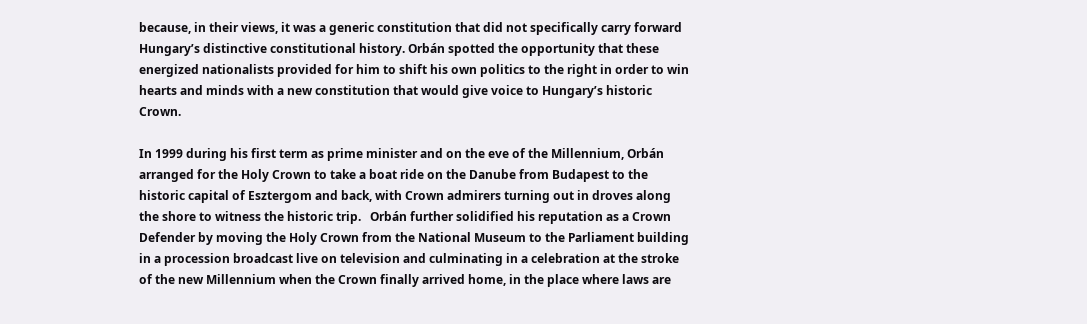because, in their views, it was a generic constitution that did not specifically carry forward Hungary’s distinctive constitutional history. Orbán spotted the opportunity that these energized nationalists provided for him to shift his own politics to the right in order to win hearts and minds with a new constitution that would give voice to Hungary’s historic Crown.

In 1999 during his first term as prime minister and on the eve of the Millennium, Orbán arranged for the Holy Crown to take a boat ride on the Danube from Budapest to the historic capital of Esztergom and back, with Crown admirers turning out in droves along the shore to witness the historic trip.   Orbán further solidified his reputation as a Crown Defender by moving the Holy Crown from the National Museum to the Parliament building in a procession broadcast live on television and culminating in a celebration at the stroke of the new Millennium when the Crown finally arrived home, in the place where laws are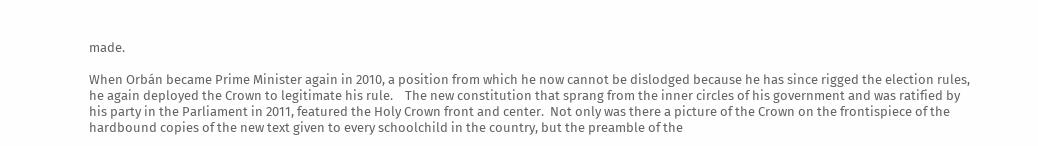made.

When Orbán became Prime Minister again in 2010, a position from which he now cannot be dislodged because he has since rigged the election rules, he again deployed the Crown to legitimate his rule.    The new constitution that sprang from the inner circles of his government and was ratified by his party in the Parliament in 2011, featured the Holy Crown front and center.  Not only was there a picture of the Crown on the frontispiece of the hardbound copies of the new text given to every schoolchild in the country, but the preamble of the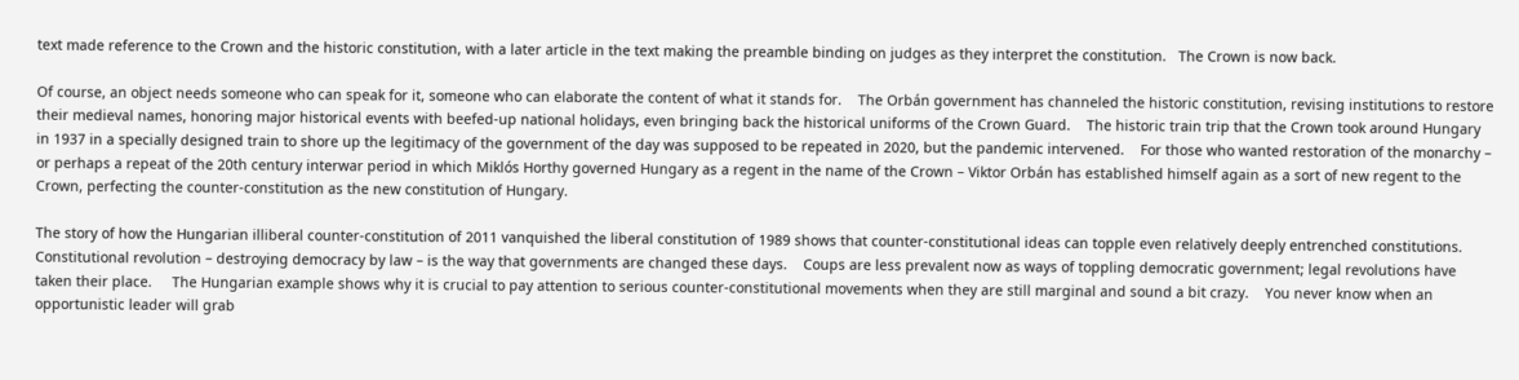text made reference to the Crown and the historic constitution, with a later article in the text making the preamble binding on judges as they interpret the constitution.   The Crown is now back.

Of course, an object needs someone who can speak for it, someone who can elaborate the content of what it stands for.    The Orbán government has channeled the historic constitution, revising institutions to restore their medieval names, honoring major historical events with beefed-up national holidays, even bringing back the historical uniforms of the Crown Guard.    The historic train trip that the Crown took around Hungary in 1937 in a specially designed train to shore up the legitimacy of the government of the day was supposed to be repeated in 2020, but the pandemic intervened.    For those who wanted restoration of the monarchy – or perhaps a repeat of the 20th century interwar period in which Miklós Horthy governed Hungary as a regent in the name of the Crown – Viktor Orbán has established himself again as a sort of new regent to the Crown, perfecting the counter-constitution as the new constitution of Hungary.

The story of how the Hungarian illiberal counter-constitution of 2011 vanquished the liberal constitution of 1989 shows that counter-constitutional ideas can topple even relatively deeply entrenched constitutions.   Constitutional revolution – destroying democracy by law – is the way that governments are changed these days.    Coups are less prevalent now as ways of toppling democratic government; legal revolutions have taken their place.     The Hungarian example shows why it is crucial to pay attention to serious counter-constitutional movements when they are still marginal and sound a bit crazy.    You never know when an opportunistic leader will grab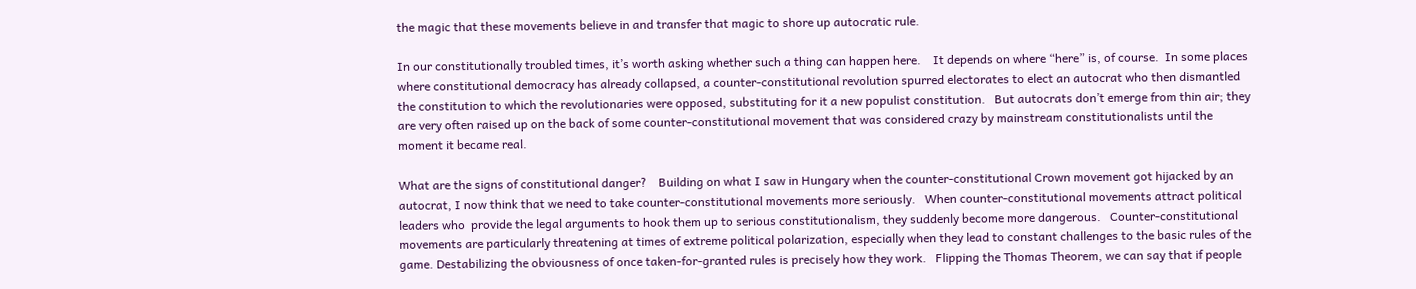the magic that these movements believe in and transfer that magic to shore up autocratic rule.

In our constitutionally troubled times, it’s worth asking whether such a thing can happen here.    It depends on where “here” is, of course.  In some places where constitutional democracy has already collapsed, a counter-constitutional revolution spurred electorates to elect an autocrat who then dismantled the constitution to which the revolutionaries were opposed, substituting for it a new populist constitution.   But autocrats don’t emerge from thin air; they are very often raised up on the back of some counter-constitutional movement that was considered crazy by mainstream constitutionalists until the moment it became real.

What are the signs of constitutional danger?    Building on what I saw in Hungary when the counter-constitutional Crown movement got hijacked by an autocrat, I now think that we need to take counter-constitutional movements more seriously.   When counter-constitutional movements attract political leaders who  provide the legal arguments to hook them up to serious constitutionalism, they suddenly become more dangerous.   Counter-constitutional movements are particularly threatening at times of extreme political polarization, especially when they lead to constant challenges to the basic rules of the game. Destabilizing the obviousness of once taken-for-granted rules is precisely how they work.   Flipping the Thomas Theorem, we can say that if people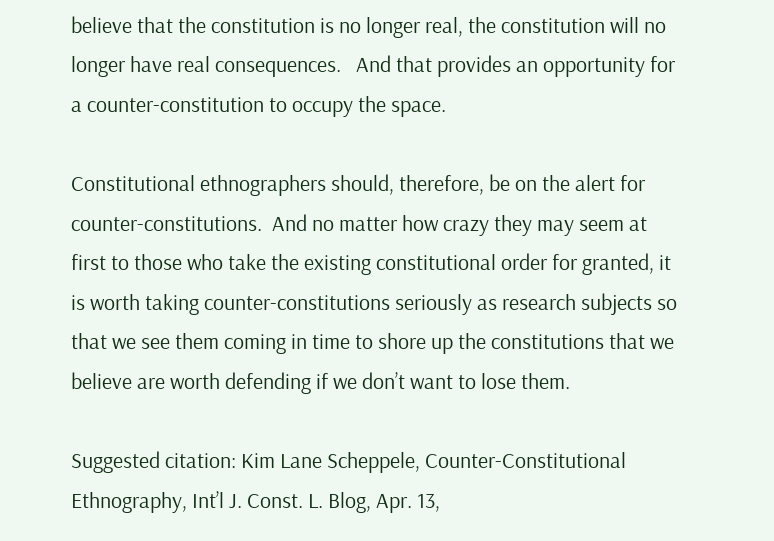believe that the constitution is no longer real, the constitution will no longer have real consequences.   And that provides an opportunity for a counter-constitution to occupy the space.

Constitutional ethnographers should, therefore, be on the alert for counter-constitutions.  And no matter how crazy they may seem at first to those who take the existing constitutional order for granted, it is worth taking counter-constitutions seriously as research subjects so that we see them coming in time to shore up the constitutions that we believe are worth defending if we don’t want to lose them.

Suggested citation: Kim Lane Scheppele, Counter-Constitutional Ethnography, Int’l J. Const. L. Blog, Apr. 13,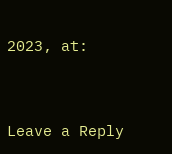2023, at:


Leave a Reply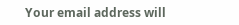Your email address will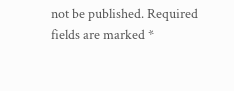not be published. Required fields are marked *